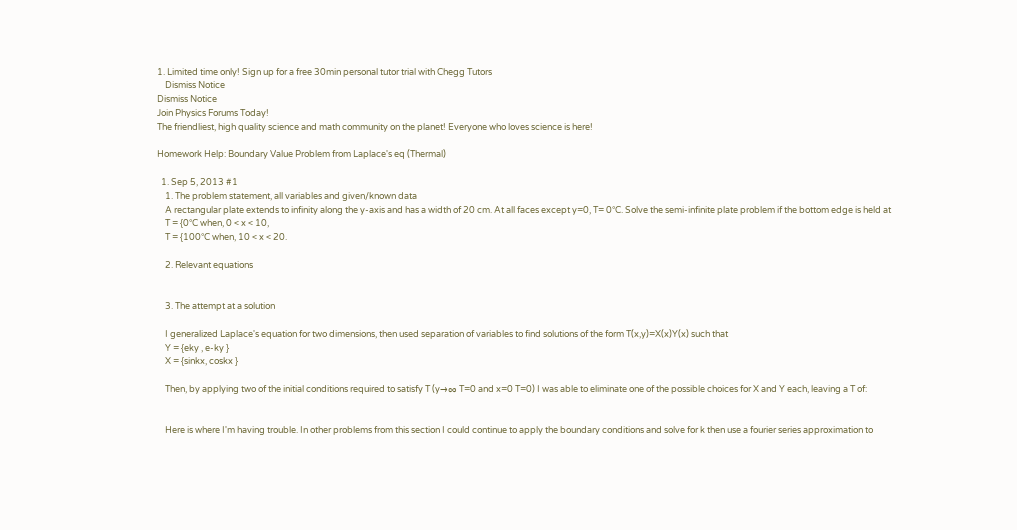1. Limited time only! Sign up for a free 30min personal tutor trial with Chegg Tutors
    Dismiss Notice
Dismiss Notice
Join Physics Forums Today!
The friendliest, high quality science and math community on the planet! Everyone who loves science is here!

Homework Help: Boundary Value Problem from Laplace's eq (Thermal)

  1. Sep 5, 2013 #1
    1. The problem statement, all variables and given/known data
    A rectangular plate extends to infinity along the y-axis and has a width of 20 cm. At all faces except y=0, T= 0°C. Solve the semi-infinite plate problem if the bottom edge is held at
    T = {0°C when, 0 < x < 10,
    T = {100°C when, 10 < x < 20.

    2. Relevant equations


    3. The attempt at a solution

    I generalized Laplace's equation for two dimensions, then used separation of variables to find solutions of the form T(x,y)=X(x)Y(x) such that
    Y = {eky , e-ky }
    X = {sinkx, coskx }

    Then, by applying two of the initial conditions required to satisfy T (y→∞ T=0 and x=0 T=0) I was able to eliminate one of the possible choices for X and Y each, leaving a T of:


    Here is where I'm having trouble. In other problems from this section I could continue to apply the boundary conditions and solve for k then use a fourier series approximation to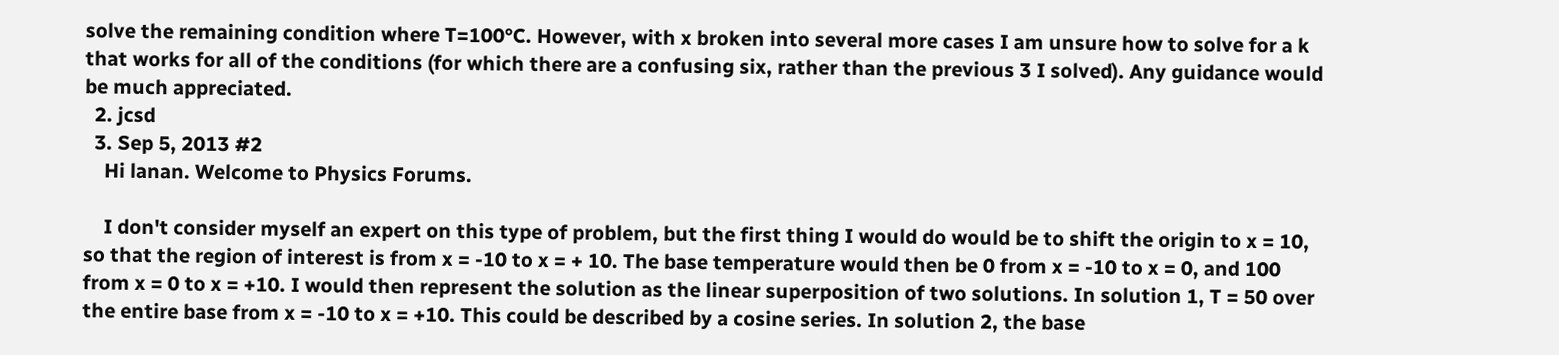solve the remaining condition where T=100°C. However, with x broken into several more cases I am unsure how to solve for a k that works for all of the conditions (for which there are a confusing six, rather than the previous 3 I solved). Any guidance would be much appreciated.
  2. jcsd
  3. Sep 5, 2013 #2
    Hi lanan. Welcome to Physics Forums.

    I don't consider myself an expert on this type of problem, but the first thing I would do would be to shift the origin to x = 10, so that the region of interest is from x = -10 to x = + 10. The base temperature would then be 0 from x = -10 to x = 0, and 100 from x = 0 to x = +10. I would then represent the solution as the linear superposition of two solutions. In solution 1, T = 50 over the entire base from x = -10 to x = +10. This could be described by a cosine series. In solution 2, the base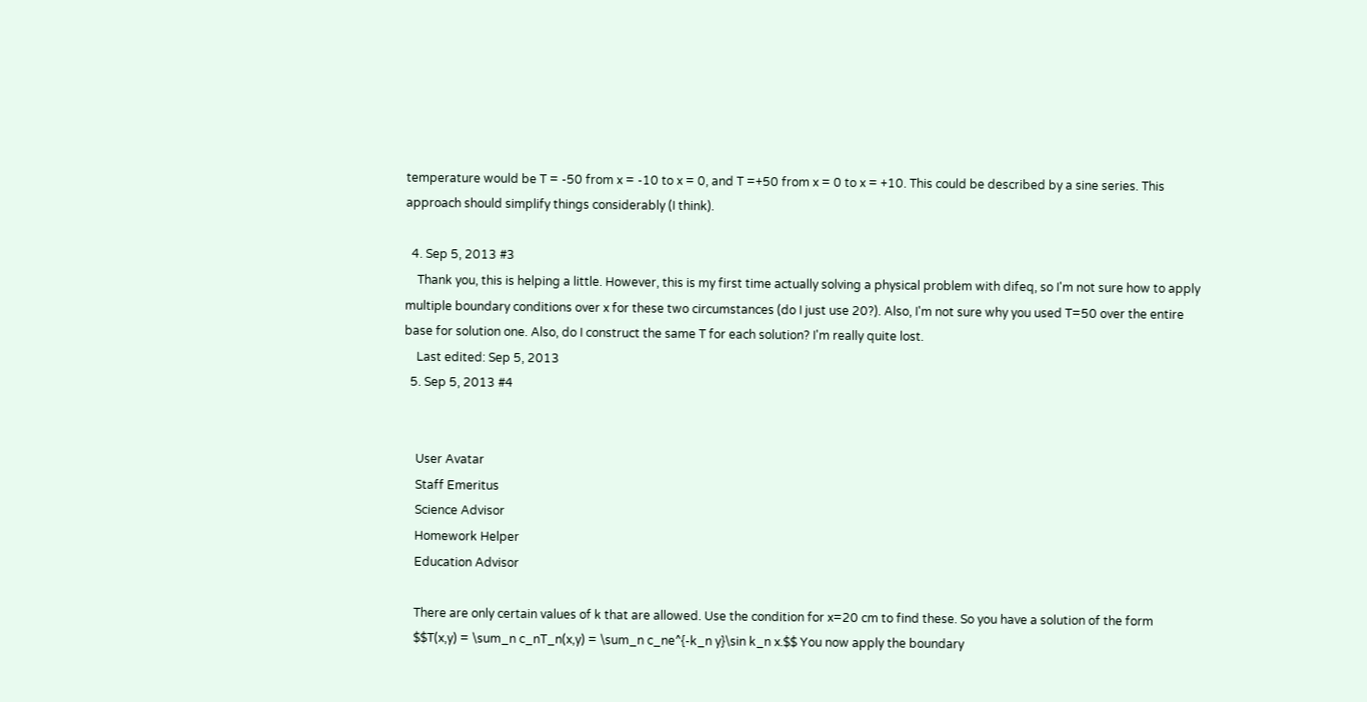temperature would be T = -50 from x = -10 to x = 0, and T =+50 from x = 0 to x = +10. This could be described by a sine series. This approach should simplify things considerably (I think).

  4. Sep 5, 2013 #3
    Thank you, this is helping a little. However, this is my first time actually solving a physical problem with difeq, so I'm not sure how to apply multiple boundary conditions over x for these two circumstances (do I just use 20?). Also, I'm not sure why you used T=50 over the entire base for solution one. Also, do I construct the same T for each solution? I'm really quite lost.
    Last edited: Sep 5, 2013
  5. Sep 5, 2013 #4


    User Avatar
    Staff Emeritus
    Science Advisor
    Homework Helper
    Education Advisor

    There are only certain values of k that are allowed. Use the condition for x=20 cm to find these. So you have a solution of the form
    $$T(x,y) = \sum_n c_nT_n(x,y) = \sum_n c_ne^{-k_n y}\sin k_n x.$$ You now apply the boundary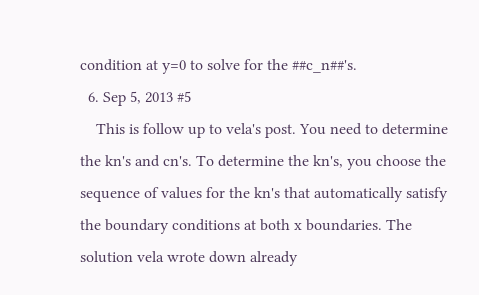condition at y=0 to solve for the ##c_n##'s.
  6. Sep 5, 2013 #5
    This is follow up to vela's post. You need to determine the kn's and cn's. To determine the kn's, you choose the sequence of values for the kn's that automatically satisfy the boundary conditions at both x boundaries. The solution vela wrote down already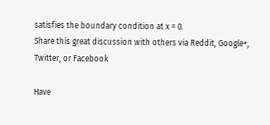satisfies the boundary condition at x = 0.
Share this great discussion with others via Reddit, Google+, Twitter, or Facebook

Have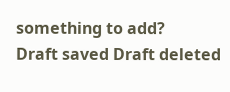something to add?
Draft saved Draft deleted